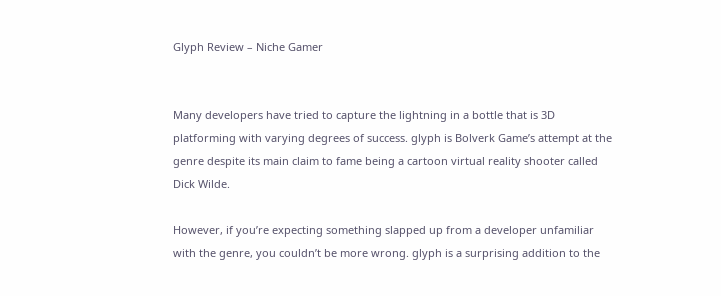Glyph Review – Niche Gamer


Many developers have tried to capture the lightning in a bottle that is 3D platforming with varying degrees of success. glyph is Bolverk Game’s attempt at the genre despite its main claim to fame being a cartoon virtual reality shooter called Dick Wilde.

However, if you’re expecting something slapped up from a developer unfamiliar with the genre, you couldn’t be more wrong. glyph is a surprising addition to the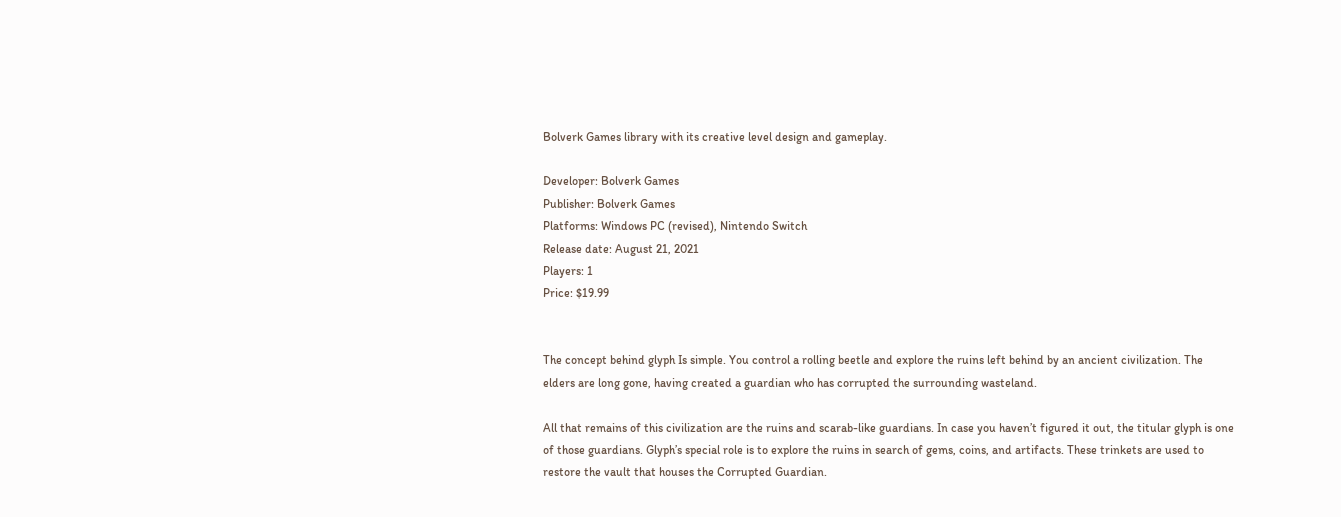Bolverk Games library with its creative level design and gameplay.

Developer: Bolverk Games
Publisher: Bolverk Games
Platforms: Windows PC (revised), Nintendo Switch
Release date: August 21, 2021
Players: 1
Price: $19.99


The concept behind glyph Is simple. You control a rolling beetle and explore the ruins left behind by an ancient civilization. The elders are long gone, having created a guardian who has corrupted the surrounding wasteland.

All that remains of this civilization are the ruins and scarab-like guardians. In case you haven’t figured it out, the titular glyph is one of those guardians. Glyph’s special role is to explore the ruins in search of gems, coins, and artifacts. These trinkets are used to restore the vault that houses the Corrupted Guardian.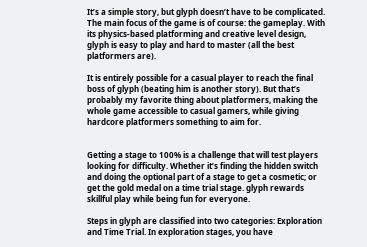It’s a simple story, but glyph doesn’t have to be complicated. The main focus of the game is of course: the gameplay. With its physics-based platforming and creative level design, glyph is easy to play and hard to master (all the best platformers are).

It is entirely possible for a casual player to reach the final boss of glyph (beating him is another story). But that’s probably my favorite thing about platformers, making the whole game accessible to casual gamers, while giving hardcore platformers something to aim for.


Getting a stage to 100% is a challenge that will test players looking for difficulty. Whether it’s finding the hidden switch and doing the optional part of a stage to get a cosmetic; or get the gold medal on a time trial stage. glyph rewards skillful play while being fun for everyone.

Steps in glyph are classified into two categories: Exploration and Time Trial. In exploration stages, you have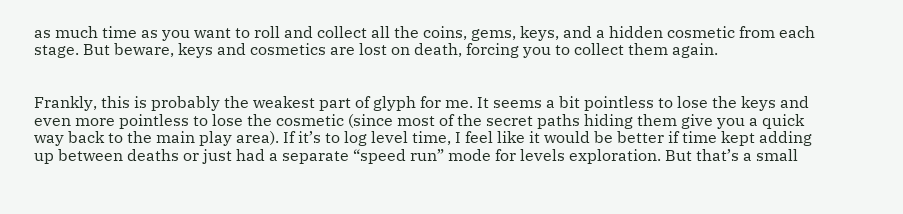as much time as you want to roll and collect all the coins, gems, keys, and a hidden cosmetic from each stage. But beware, keys and cosmetics are lost on death, forcing you to collect them again.


Frankly, this is probably the weakest part of glyph for me. It seems a bit pointless to lose the keys and even more pointless to lose the cosmetic (since most of the secret paths hiding them give you a quick way back to the main play area). If it’s to log level time, I feel like it would be better if time kept adding up between deaths or just had a separate “speed run” mode for levels exploration. But that’s a small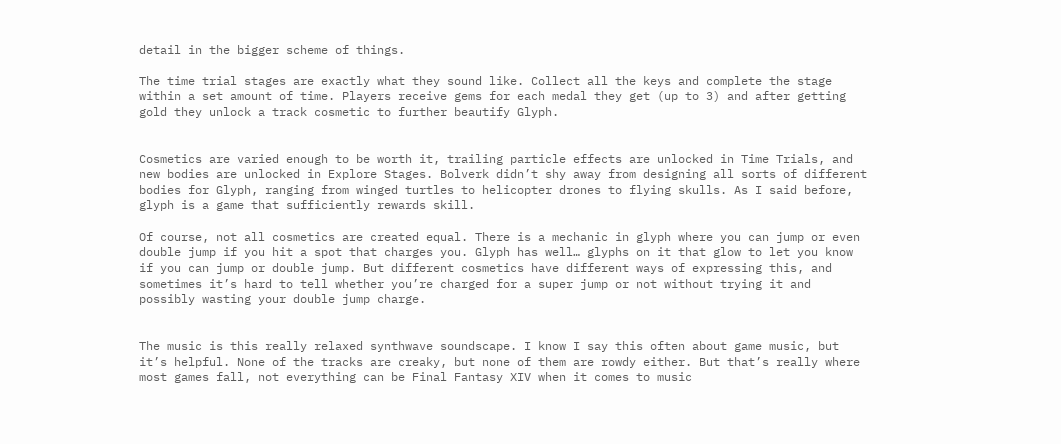detail in the bigger scheme of things.

The time trial stages are exactly what they sound like. Collect all the keys and complete the stage within a set amount of time. Players receive gems for each medal they get (up to 3) and after getting gold they unlock a track cosmetic to further beautify Glyph.


Cosmetics are varied enough to be worth it, trailing particle effects are unlocked in Time Trials, and new bodies are unlocked in Explore Stages. Bolverk didn’t shy away from designing all sorts of different bodies for Glyph, ranging from winged turtles to helicopter drones to flying skulls. As I said before, glyph is a game that sufficiently rewards skill.

Of course, not all cosmetics are created equal. There is a mechanic in glyph where you can jump or even double jump if you hit a spot that charges you. Glyph has well… glyphs on it that glow to let you know if you can jump or double jump. But different cosmetics have different ways of expressing this, and sometimes it’s hard to tell whether you’re charged for a super jump or not without trying it and possibly wasting your double jump charge.


The music is this really relaxed synthwave soundscape. I know I say this often about game music, but it’s helpful. None of the tracks are creaky, but none of them are rowdy either. But that’s really where most games fall, not everything can be Final Fantasy XIV when it comes to music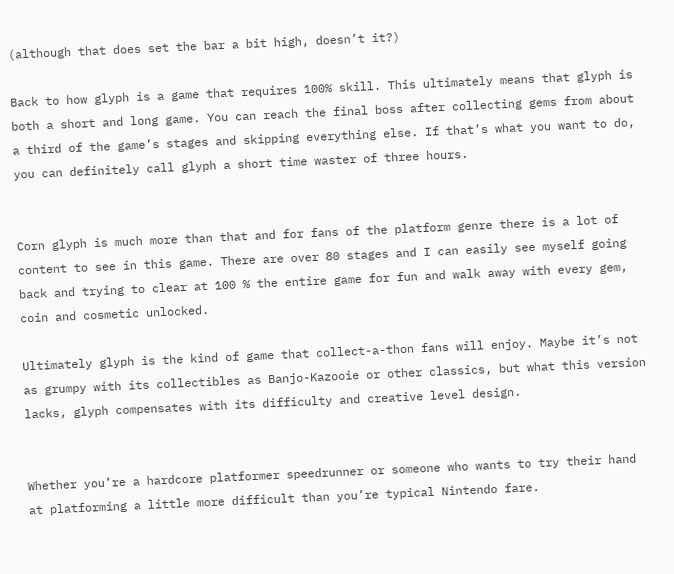(although that does set the bar a bit high, doesn’t it?)

Back to how glyph is a game that requires 100% skill. This ultimately means that glyph is both a short and long game. You can reach the final boss after collecting gems from about a third of the game’s stages and skipping everything else. If that’s what you want to do, you can definitely call glyph a short time waster of three hours.


Corn glyph is much more than that and for fans of the platform genre there is a lot of content to see in this game. There are over 80 stages and I can easily see myself going back and trying to clear at 100 % the entire game for fun and walk away with every gem, coin and cosmetic unlocked.

Ultimately glyph is the kind of game that collect-a-thon fans will enjoy. Maybe it’s not as grumpy with its collectibles as Banjo-Kazooie or other classics, but what this version lacks, glyph compensates with its difficulty and creative level design.


Whether you’re a hardcore platformer speedrunner or someone who wants to try their hand at platforming a little more difficult than you’re typical Nintendo fare.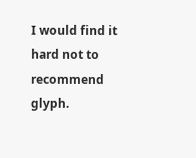I would find it hard not to recommend glyph.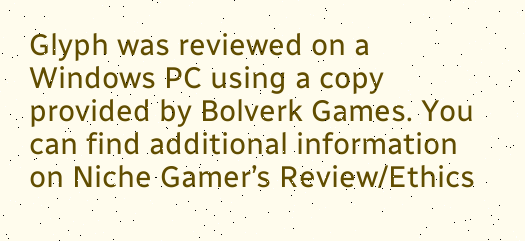Glyph was reviewed on a Windows PC using a copy provided by Bolverk Games. You can find additional information on Niche Gamer’s Review/Ethics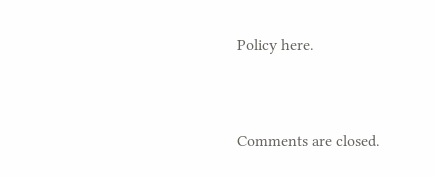Policy here.


Comments are closed.